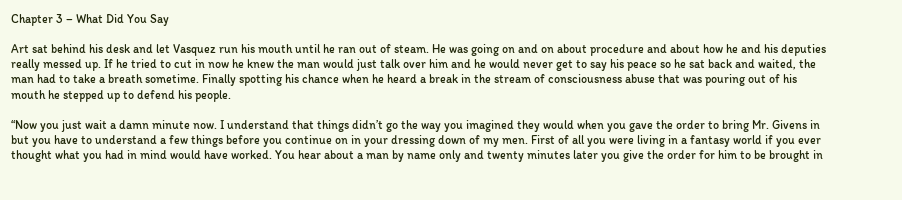Chapter 3 – What Did You Say

Art sat behind his desk and let Vasquez run his mouth until he ran out of steam. He was going on and on about procedure and about how he and his deputies really messed up. If he tried to cut in now he knew the man would just talk over him and he would never get to say his peace so he sat back and waited, the man had to take a breath sometime. Finally spotting his chance when he heard a break in the stream of consciousness abuse that was pouring out of his mouth he stepped up to defend his people.

“Now you just wait a damn minute now. I understand that things didn’t go the way you imagined they would when you gave the order to bring Mr. Givens in but you have to understand a few things before you continue on in your dressing down of my men. First of all you were living in a fantasy world if you ever thought what you had in mind would have worked. You hear about a man by name only and twenty minutes later you give the order for him to be brought in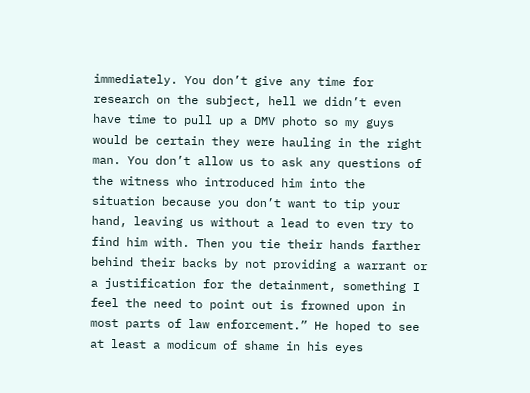immediately. You don’t give any time for research on the subject, hell we didn’t even have time to pull up a DMV photo so my guys would be certain they were hauling in the right man. You don’t allow us to ask any questions of the witness who introduced him into the situation because you don’t want to tip your hand, leaving us without a lead to even try to find him with. Then you tie their hands farther behind their backs by not providing a warrant or a justification for the detainment, something I feel the need to point out is frowned upon in most parts of law enforcement.” He hoped to see at least a modicum of shame in his eyes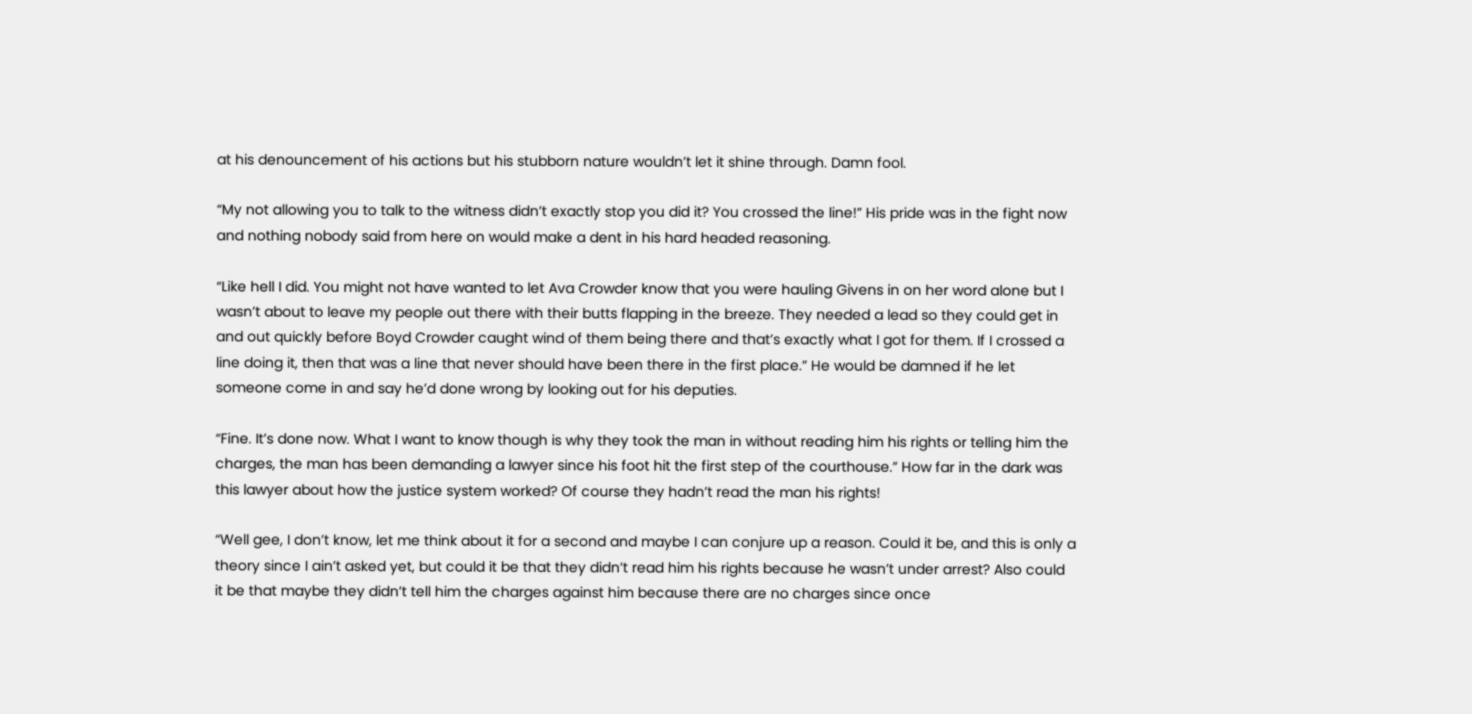at his denouncement of his actions but his stubborn nature wouldn’t let it shine through. Damn fool.

“My not allowing you to talk to the witness didn’t exactly stop you did it? You crossed the line!” His pride was in the fight now and nothing nobody said from here on would make a dent in his hard headed reasoning.

“Like hell I did. You might not have wanted to let Ava Crowder know that you were hauling Givens in on her word alone but I wasn’t about to leave my people out there with their butts flapping in the breeze. They needed a lead so they could get in and out quickly before Boyd Crowder caught wind of them being there and that’s exactly what I got for them. If I crossed a line doing it, then that was a line that never should have been there in the first place.” He would be damned if he let someone come in and say he’d done wrong by looking out for his deputies.

“Fine. It’s done now. What I want to know though is why they took the man in without reading him his rights or telling him the charges, the man has been demanding a lawyer since his foot hit the first step of the courthouse.” How far in the dark was this lawyer about how the justice system worked? Of course they hadn’t read the man his rights!

“Well gee, I don’t know, let me think about it for a second and maybe I can conjure up a reason. Could it be, and this is only a theory since I ain’t asked yet, but could it be that they didn’t read him his rights because he wasn’t under arrest? Also could it be that maybe they didn’t tell him the charges against him because there are no charges since once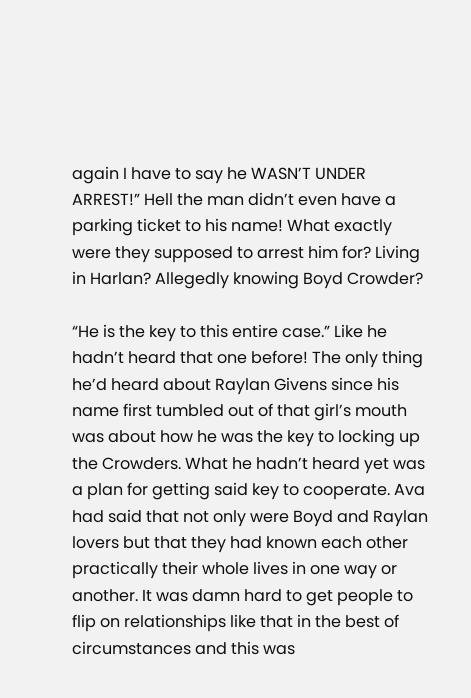again I have to say he WASN’T UNDER ARREST!” Hell the man didn’t even have a parking ticket to his name! What exactly were they supposed to arrest him for? Living in Harlan? Allegedly knowing Boyd Crowder?

“He is the key to this entire case.” Like he hadn’t heard that one before! The only thing he’d heard about Raylan Givens since his name first tumbled out of that girl’s mouth was about how he was the key to locking up the Crowders. What he hadn’t heard yet was a plan for getting said key to cooperate. Ava had said that not only were Boyd and Raylan lovers but that they had known each other practically their whole lives in one way or another. It was damn hard to get people to flip on relationships like that in the best of circumstances and this was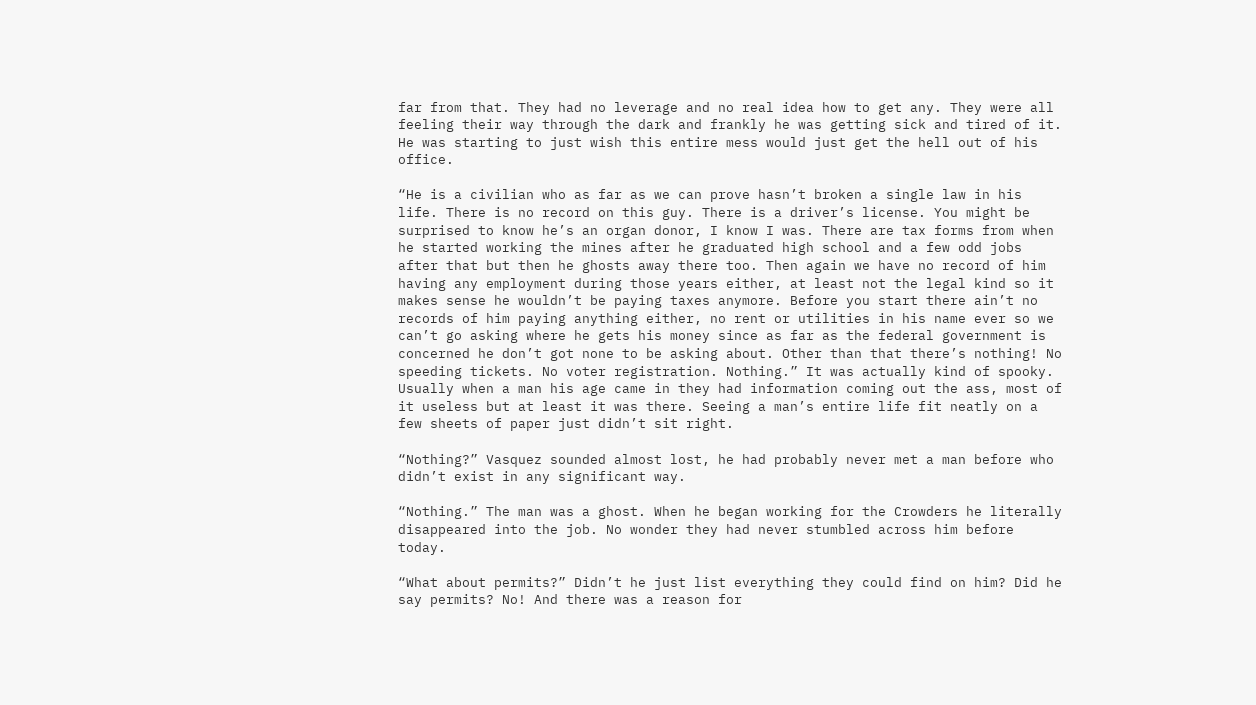far from that. They had no leverage and no real idea how to get any. They were all feeling their way through the dark and frankly he was getting sick and tired of it. He was starting to just wish this entire mess would just get the hell out of his office.

“He is a civilian who as far as we can prove hasn’t broken a single law in his life. There is no record on this guy. There is a driver’s license. You might be surprised to know he’s an organ donor, I know I was. There are tax forms from when he started working the mines after he graduated high school and a few odd jobs after that but then he ghosts away there too. Then again we have no record of him having any employment during those years either, at least not the legal kind so it makes sense he wouldn’t be paying taxes anymore. Before you start there ain’t no records of him paying anything either, no rent or utilities in his name ever so we can’t go asking where he gets his money since as far as the federal government is concerned he don’t got none to be asking about. Other than that there’s nothing! No speeding tickets. No voter registration. Nothing.” It was actually kind of spooky. Usually when a man his age came in they had information coming out the ass, most of it useless but at least it was there. Seeing a man’s entire life fit neatly on a few sheets of paper just didn’t sit right.

“Nothing?” Vasquez sounded almost lost, he had probably never met a man before who didn’t exist in any significant way.

“Nothing.” The man was a ghost. When he began working for the Crowders he literally disappeared into the job. No wonder they had never stumbled across him before today.

“What about permits?” Didn’t he just list everything they could find on him? Did he say permits? No! And there was a reason for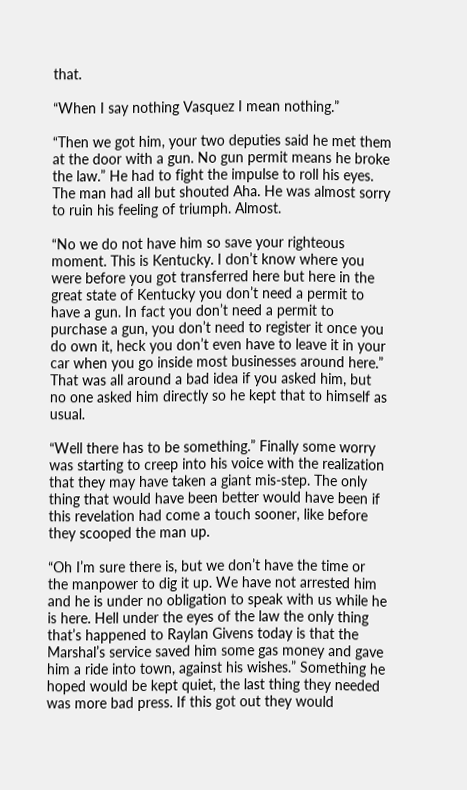that.

“When I say nothing Vasquez I mean nothing.”

“Then we got him, your two deputies said he met them at the door with a gun. No gun permit means he broke the law.” He had to fight the impulse to roll his eyes. The man had all but shouted Aha. He was almost sorry to ruin his feeling of triumph. Almost.

“No we do not have him so save your righteous moment. This is Kentucky. I don’t know where you were before you got transferred here but here in the great state of Kentucky you don’t need a permit to have a gun. In fact you don’t need a permit to purchase a gun, you don’t need to register it once you do own it, heck you don’t even have to leave it in your car when you go inside most businesses around here.” That was all around a bad idea if you asked him, but no one asked him directly so he kept that to himself as usual.

“Well there has to be something.” Finally some worry was starting to creep into his voice with the realization that they may have taken a giant mis-step. The only thing that would have been better would have been if this revelation had come a touch sooner, like before they scooped the man up.

“Oh I’m sure there is, but we don’t have the time or the manpower to dig it up. We have not arrested him and he is under no obligation to speak with us while he is here. Hell under the eyes of the law the only thing that’s happened to Raylan Givens today is that the Marshal’s service saved him some gas money and gave him a ride into town, against his wishes.” Something he hoped would be kept quiet, the last thing they needed was more bad press. If this got out they would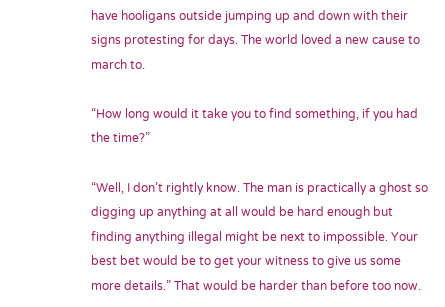have hooligans outside jumping up and down with their signs protesting for days. The world loved a new cause to march to.

“How long would it take you to find something, if you had the time?”

“Well, I don’t rightly know. The man is practically a ghost so digging up anything at all would be hard enough but finding anything illegal might be next to impossible. Your best bet would be to get your witness to give us some more details.” That would be harder than before too now.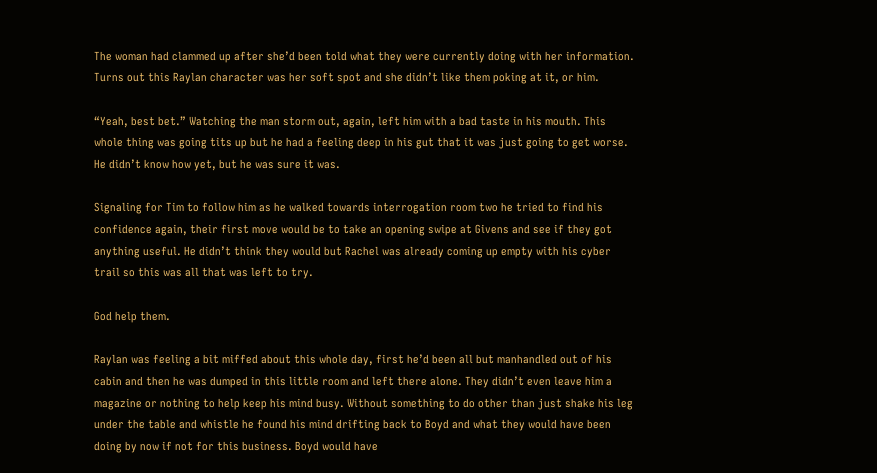The woman had clammed up after she’d been told what they were currently doing with her information. Turns out this Raylan character was her soft spot and she didn’t like them poking at it, or him.

“Yeah, best bet.” Watching the man storm out, again, left him with a bad taste in his mouth. This whole thing was going tits up but he had a feeling deep in his gut that it was just going to get worse. He didn’t know how yet, but he was sure it was.

Signaling for Tim to follow him as he walked towards interrogation room two he tried to find his confidence again, their first move would be to take an opening swipe at Givens and see if they got anything useful. He didn’t think they would but Rachel was already coming up empty with his cyber trail so this was all that was left to try.

God help them.

Raylan was feeling a bit miffed about this whole day, first he’d been all but manhandled out of his cabin and then he was dumped in this little room and left there alone. They didn’t even leave him a magazine or nothing to help keep his mind busy. Without something to do other than just shake his leg under the table and whistle he found his mind drifting back to Boyd and what they would have been doing by now if not for this business. Boyd would have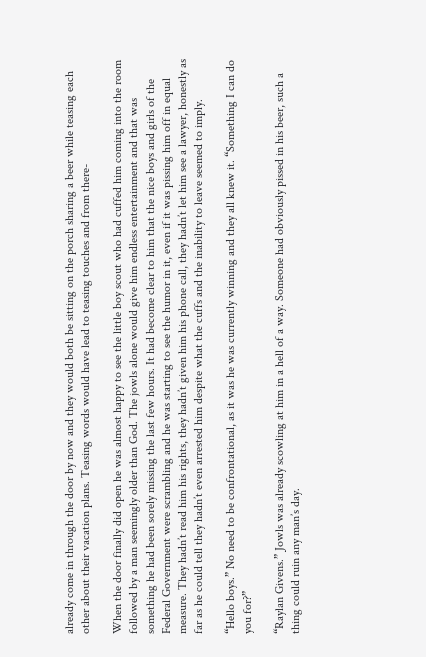already come in through the door by now and they would both be sitting on the porch sharing a beer while teasing each other about their vacation plans. Teasing words would have lead to teasing touches and from there-

When the door finally did open he was almost happy to see the little boy scout who had cuffed him coming into the room followed by a man seemingly older than God. The jowls alone would give him endless entertainment and that was something he had been sorely missing the last few hours. It had become clear to him that the nice boys and girls of the Federal Government were scrambling and he was starting to see the humor in it, even if it was pissing him off in equal measure. They hadn’t read him his rights, they hadn’t given him his phone call, they hadn’t let him see a lawyer, honestly as far as he could tell they hadn’t even arrested him despite what the cuffs and the inability to leave seemed to imply.

“Hello boys.” No need to be confrontational, as it was he was currently winning and they all knew it. “Something I can do you for?”

“Raylan Givens.” Jowls was already scowling at him in a hell of a way. Someone had obviously pissed in his beer, such a thing could ruin any man’s day.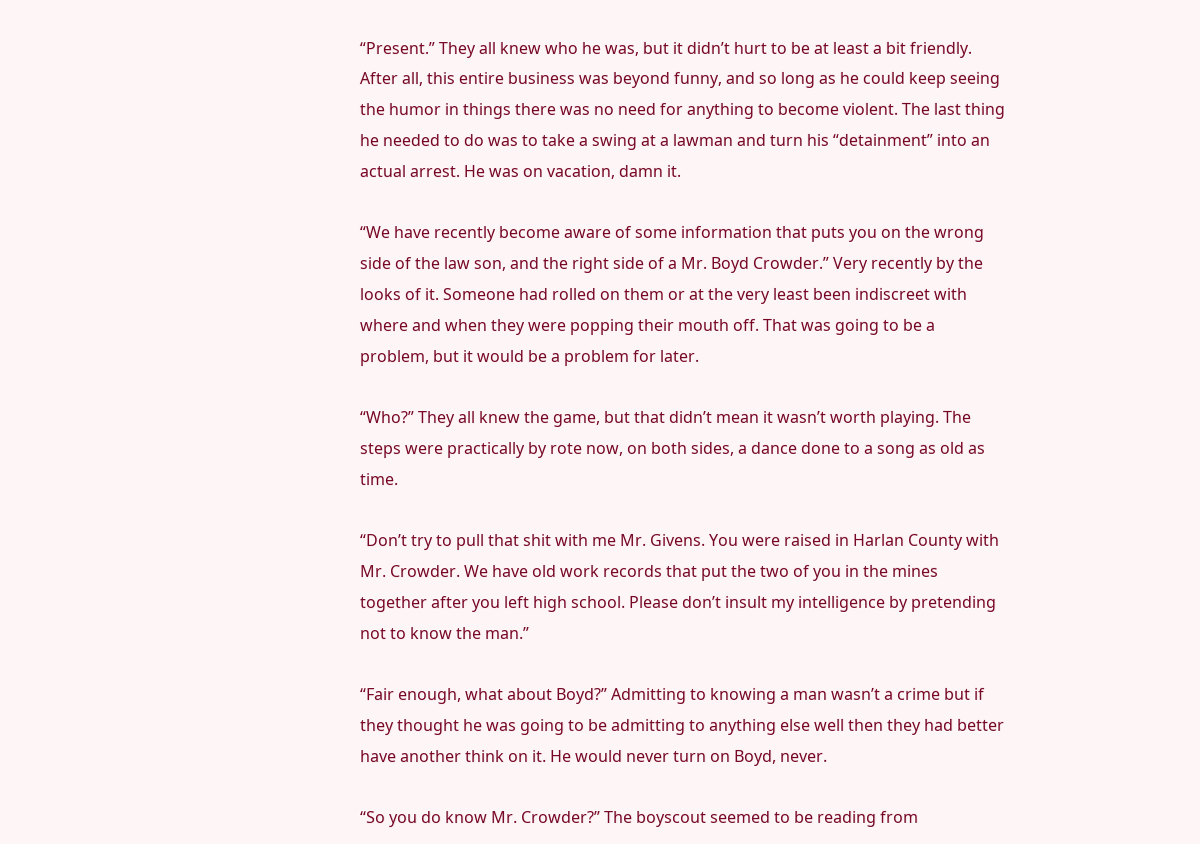“Present.” They all knew who he was, but it didn’t hurt to be at least a bit friendly. After all, this entire business was beyond funny, and so long as he could keep seeing the humor in things there was no need for anything to become violent. The last thing he needed to do was to take a swing at a lawman and turn his “detainment” into an actual arrest. He was on vacation, damn it.

“We have recently become aware of some information that puts you on the wrong side of the law son, and the right side of a Mr. Boyd Crowder.” Very recently by the looks of it. Someone had rolled on them or at the very least been indiscreet with where and when they were popping their mouth off. That was going to be a problem, but it would be a problem for later.

“Who?” They all knew the game, but that didn’t mean it wasn’t worth playing. The steps were practically by rote now, on both sides, a dance done to a song as old as time.

“Don’t try to pull that shit with me Mr. Givens. You were raised in Harlan County with Mr. Crowder. We have old work records that put the two of you in the mines together after you left high school. Please don’t insult my intelligence by pretending not to know the man.”

“Fair enough, what about Boyd?” Admitting to knowing a man wasn’t a crime but if they thought he was going to be admitting to anything else well then they had better have another think on it. He would never turn on Boyd, never.

“So you do know Mr. Crowder?” The boyscout seemed to be reading from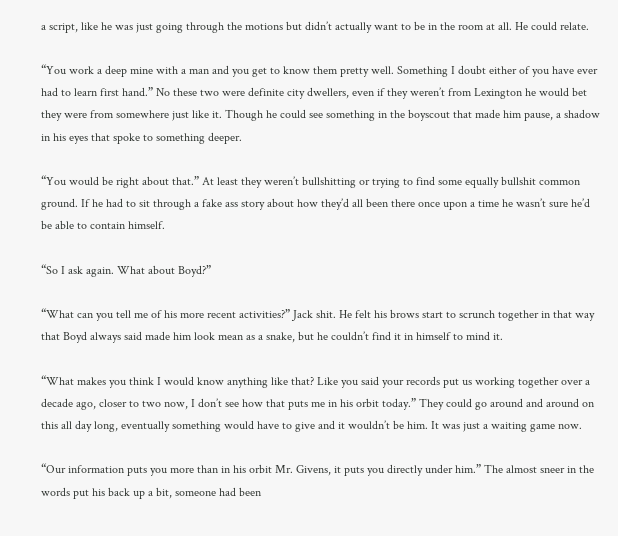a script, like he was just going through the motions but didn’t actually want to be in the room at all. He could relate.

“You work a deep mine with a man and you get to know them pretty well. Something I doubt either of you have ever had to learn first hand.” No these two were definite city dwellers, even if they weren’t from Lexington he would bet they were from somewhere just like it. Though he could see something in the boyscout that made him pause, a shadow in his eyes that spoke to something deeper.

“You would be right about that.” At least they weren’t bullshitting or trying to find some equally bullshit common ground. If he had to sit through a fake ass story about how they’d all been there once upon a time he wasn’t sure he’d be able to contain himself.

“So I ask again. What about Boyd?”

“What can you tell me of his more recent activities?” Jack shit. He felt his brows start to scrunch together in that way that Boyd always said made him look mean as a snake, but he couldn’t find it in himself to mind it.

“What makes you think I would know anything like that? Like you said your records put us working together over a decade ago, closer to two now, I don’t see how that puts me in his orbit today.” They could go around and around on this all day long, eventually something would have to give and it wouldn’t be him. It was just a waiting game now.

“Our information puts you more than in his orbit Mr. Givens, it puts you directly under him.” The almost sneer in the words put his back up a bit, someone had been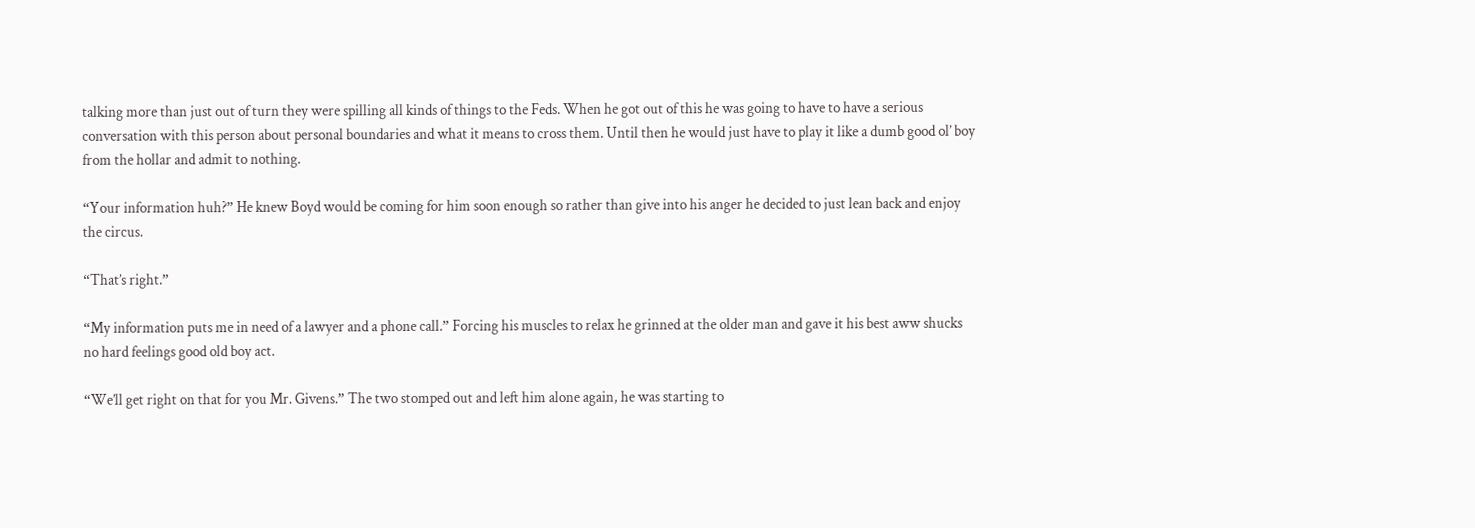talking more than just out of turn they were spilling all kinds of things to the Feds. When he got out of this he was going to have to have a serious conversation with this person about personal boundaries and what it means to cross them. Until then he would just have to play it like a dumb good ol’ boy from the hollar and admit to nothing.

“Your information huh?” He knew Boyd would be coming for him soon enough so rather than give into his anger he decided to just lean back and enjoy the circus.

“That’s right.”

“My information puts me in need of a lawyer and a phone call.” Forcing his muscles to relax he grinned at the older man and gave it his best aww shucks no hard feelings good old boy act.

“We’ll get right on that for you Mr. Givens.” The two stomped out and left him alone again, he was starting to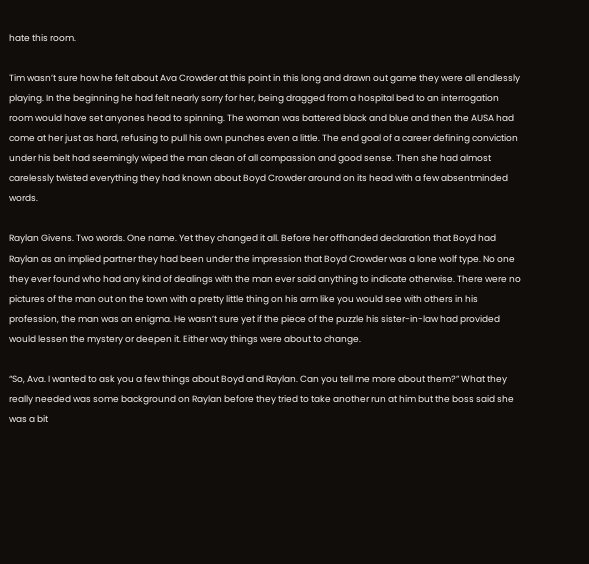hate this room.

Tim wasn’t sure how he felt about Ava Crowder at this point in this long and drawn out game they were all endlessly playing. In the beginning he had felt nearly sorry for her, being dragged from a hospital bed to an interrogation room would have set anyones head to spinning. The woman was battered black and blue and then the AUSA had come at her just as hard, refusing to pull his own punches even a little. The end goal of a career defining conviction under his belt had seemingly wiped the man clean of all compassion and good sense. Then she had almost carelessly twisted everything they had known about Boyd Crowder around on its head with a few absentminded words.

Raylan Givens. Two words. One name. Yet they changed it all. Before her offhanded declaration that Boyd had Raylan as an implied partner they had been under the impression that Boyd Crowder was a lone wolf type. No one they ever found who had any kind of dealings with the man ever said anything to indicate otherwise. There were no pictures of the man out on the town with a pretty little thing on his arm like you would see with others in his profession, the man was an enigma. He wasn’t sure yet if the piece of the puzzle his sister-in-law had provided would lessen the mystery or deepen it. Either way things were about to change.

“So, Ava. I wanted to ask you a few things about Boyd and Raylan. Can you tell me more about them?” What they really needed was some background on Raylan before they tried to take another run at him but the boss said she was a bit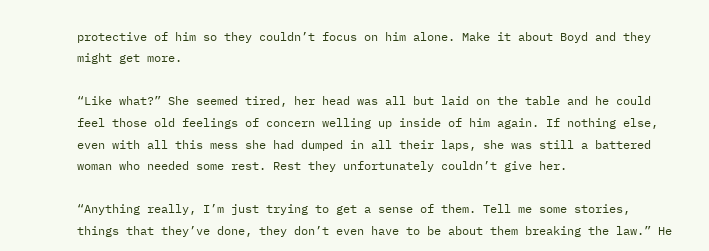protective of him so they couldn’t focus on him alone. Make it about Boyd and they might get more.

“Like what?” She seemed tired, her head was all but laid on the table and he could feel those old feelings of concern welling up inside of him again. If nothing else, even with all this mess she had dumped in all their laps, she was still a battered woman who needed some rest. Rest they unfortunately couldn’t give her.

“Anything really, I’m just trying to get a sense of them. Tell me some stories, things that they’ve done, they don’t even have to be about them breaking the law.” He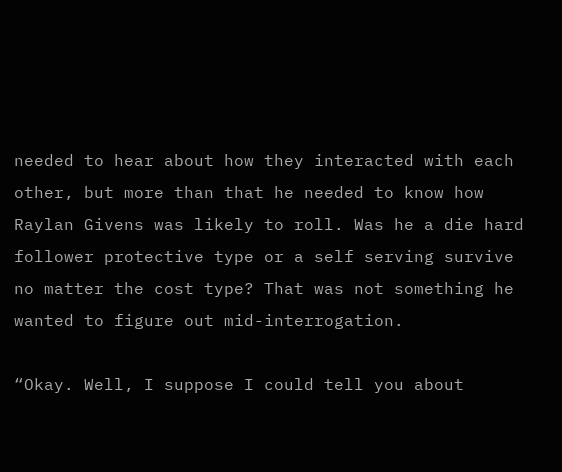needed to hear about how they interacted with each other, but more than that he needed to know how Raylan Givens was likely to roll. Was he a die hard follower protective type or a self serving survive no matter the cost type? That was not something he wanted to figure out mid-interrogation.

“Okay. Well, I suppose I could tell you about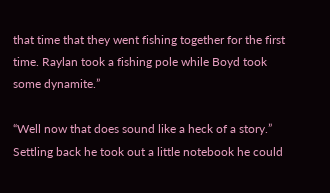that time that they went fishing together for the first time. Raylan took a fishing pole while Boyd took some dynamite.”

“Well now that does sound like a heck of a story.” Settling back he took out a little notebook he could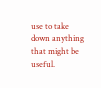use to take down anything that might be useful.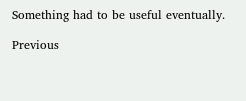Something had to be useful eventually.

Previous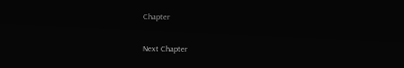Chapter

Next Chapter